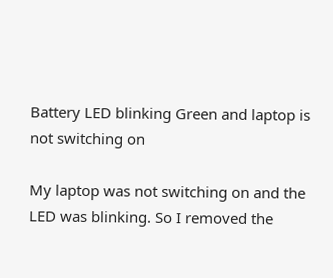Battery LED blinking Green and laptop is not switching on

My laptop was not switching on and the LED was blinking. So I removed the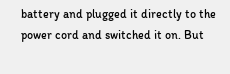battery and plugged it directly to the power cord and switched it on. But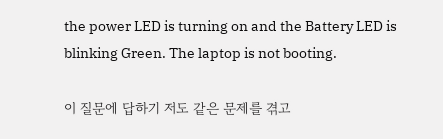the power LED is turning on and the Battery LED is blinking Green. The laptop is not booting.

이 질문에 답하기 저도 같은 문제를 겪고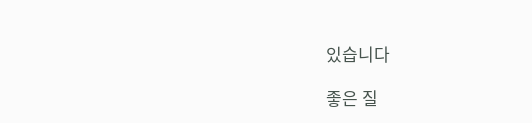있습니다

좋은 질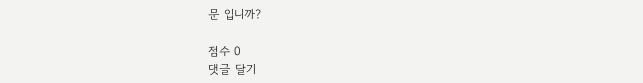문 입니까?

점수 0
댓글 달기